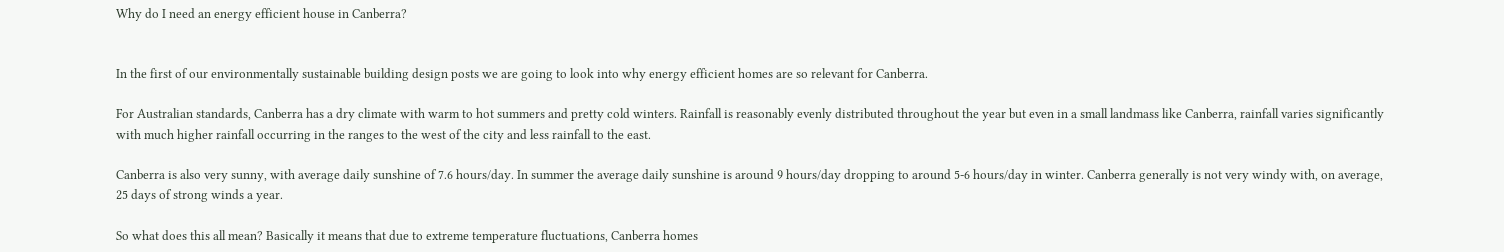Why do I need an energy efficient house in Canberra?


In the first of our environmentally sustainable building design posts we are going to look into why energy efficient homes are so relevant for Canberra.

For Australian standards, Canberra has a dry climate with warm to hot summers and pretty cold winters. Rainfall is reasonably evenly distributed throughout the year but even in a small landmass like Canberra, rainfall varies significantly with much higher rainfall occurring in the ranges to the west of the city and less rainfall to the east.

Canberra is also very sunny, with average daily sunshine of 7.6 hours/day. In summer the average daily sunshine is around 9 hours/day dropping to around 5-6 hours/day in winter. Canberra generally is not very windy with, on average, 25 days of strong winds a year.

So what does this all mean? Basically it means that due to extreme temperature fluctuations, Canberra homes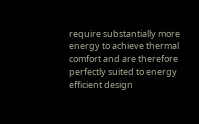require substantially more energy to achieve thermal comfort and are therefore perfectly suited to energy efficient design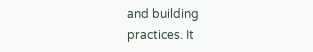and building practices. It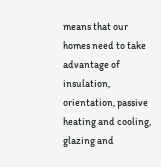means that our homes need to take advantage of insulation, orientation, passive heating and cooling, glazing and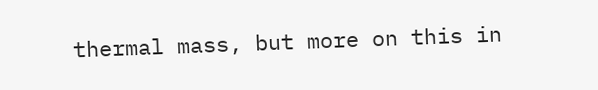thermal mass, but more on this in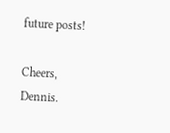future posts!

Cheers, Dennis.